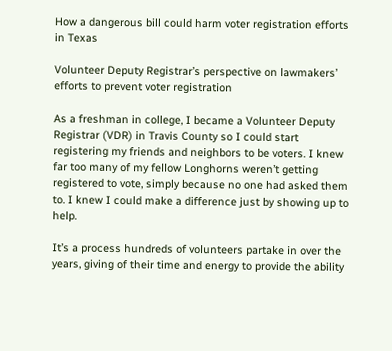How a dangerous bill could harm voter registration efforts in Texas

Volunteer Deputy Registrar’s perspective on lawmakers’ efforts to prevent voter registration

As a freshman in college, I became a Volunteer Deputy Registrar (VDR) in Travis County so I could start registering my friends and neighbors to be voters. I knew far too many of my fellow Longhorns weren’t getting registered to vote, simply because no one had asked them to. I knew I could make a difference just by showing up to help.

It’s a process hundreds of volunteers partake in over the years, giving of their time and energy to provide the ability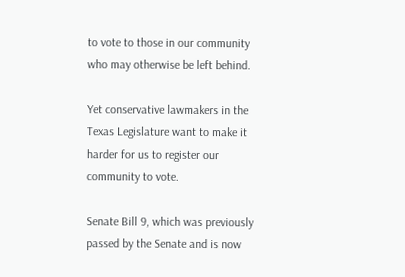to vote to those in our community who may otherwise be left behind.

Yet conservative lawmakers in the Texas Legislature want to make it harder for us to register our community to vote.

Senate Bill 9, which was previously passed by the Senate and is now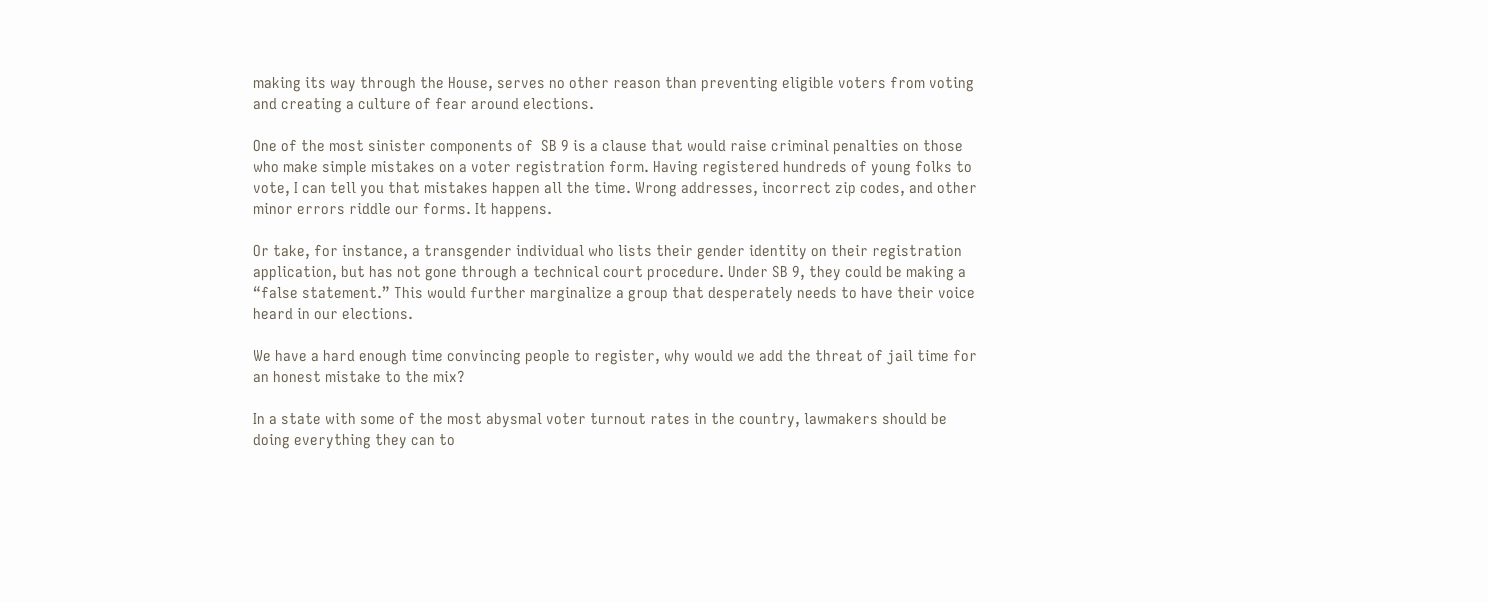making its way through the House, serves no other reason than preventing eligible voters from voting and creating a culture of fear around elections.

One of the most sinister components of  SB 9 is a clause that would raise criminal penalties on those who make simple mistakes on a voter registration form. Having registered hundreds of young folks to vote, I can tell you that mistakes happen all the time. Wrong addresses, incorrect zip codes, and other minor errors riddle our forms. It happens.

Or take, for instance, a transgender individual who lists their gender identity on their registration application, but has not gone through a technical court procedure. Under SB 9, they could be making a “false statement.” This would further marginalize a group that desperately needs to have their voice heard in our elections.

We have a hard enough time convincing people to register, why would we add the threat of jail time for an honest mistake to the mix?

In a state with some of the most abysmal voter turnout rates in the country, lawmakers should be doing everything they can to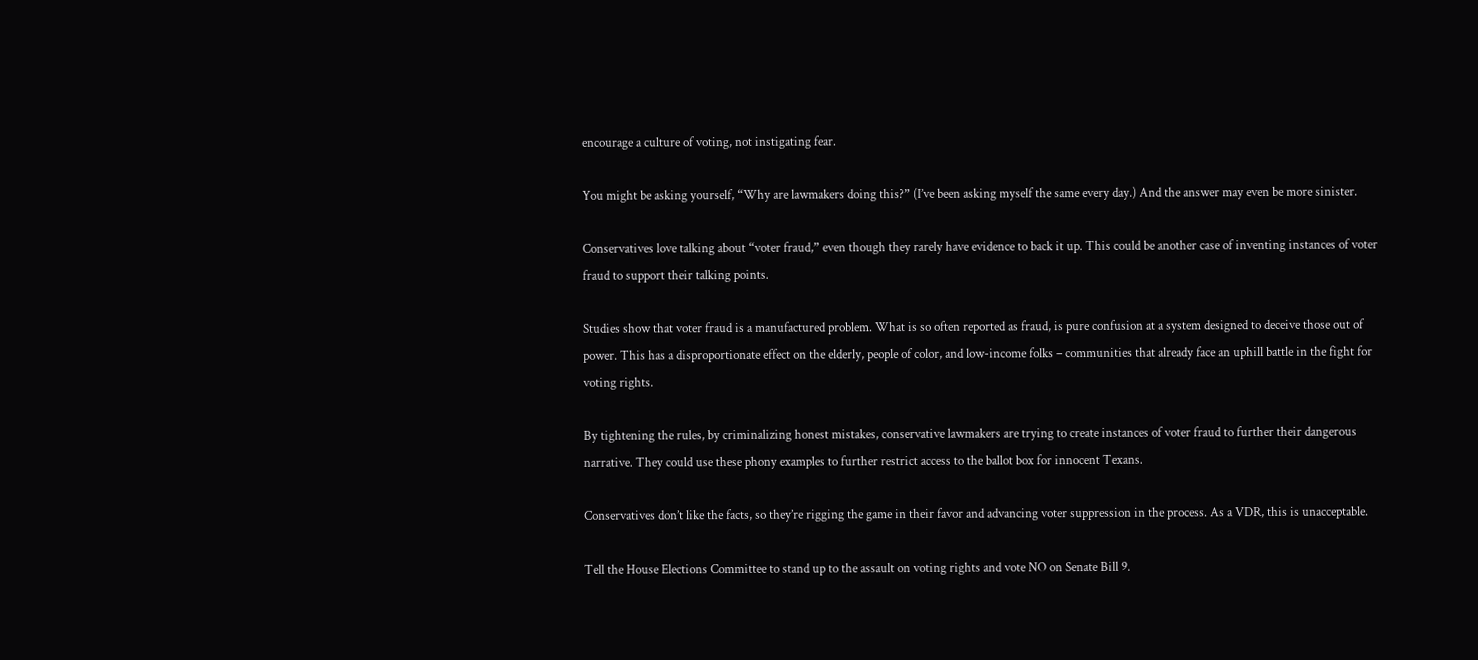encourage a culture of voting, not instigating fear.

You might be asking yourself, “Why are lawmakers doing this?” (I’ve been asking myself the same every day.) And the answer may even be more sinister.

Conservatives love talking about “voter fraud,” even though they rarely have evidence to back it up. This could be another case of inventing instances of voter fraud to support their talking points.

Studies show that voter fraud is a manufactured problem. What is so often reported as fraud, is pure confusion at a system designed to deceive those out of power. This has a disproportionate effect on the elderly, people of color, and low-income folks – communities that already face an uphill battle in the fight for voting rights.

By tightening the rules, by criminalizing honest mistakes, conservative lawmakers are trying to create instances of voter fraud to further their dangerous narrative. They could use these phony examples to further restrict access to the ballot box for innocent Texans.

Conservatives don’t like the facts, so they’re rigging the game in their favor and advancing voter suppression in the process. As a VDR, this is unacceptable.

Tell the House Elections Committee to stand up to the assault on voting rights and vote NO on Senate Bill 9.